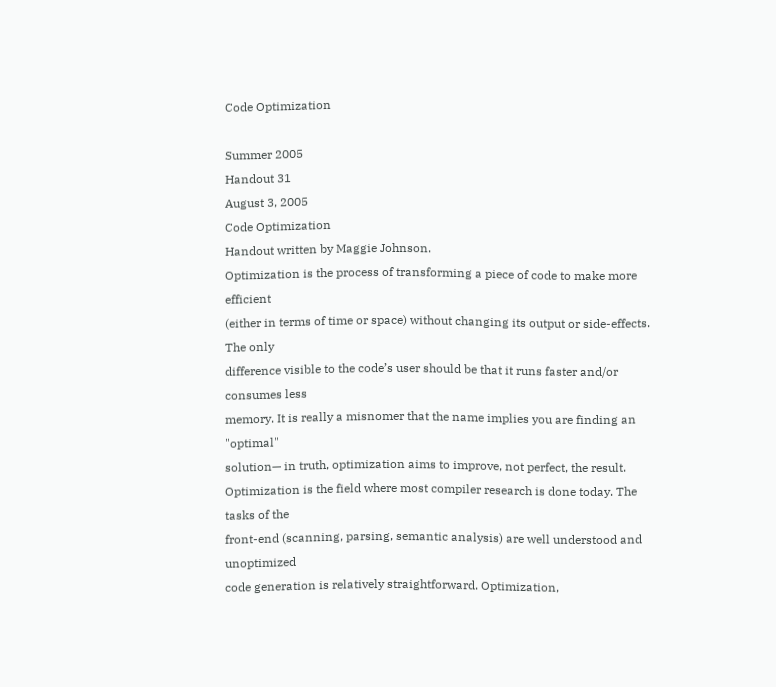Code Optimization

Summer 2005
Handout 31
August 3, 2005
Code Optimization
Handout written by Maggie Johnson.
Optimization is the process of transforming a piece of code to make more efficient
(either in terms of time or space) without changing its output or side-effects. The only
difference visible to the code’s user should be that it runs faster and/or consumes less
memory. It is really a misnomer that the name implies you are finding an "optimal"
solution— in truth, optimization aims to improve, not perfect, the result.
Optimization is the field where most compiler research is done today. The tasks of the
front-end (scanning, parsing, semantic analysis) are well understood and unoptimized
code generation is relatively straightforward. Optimization,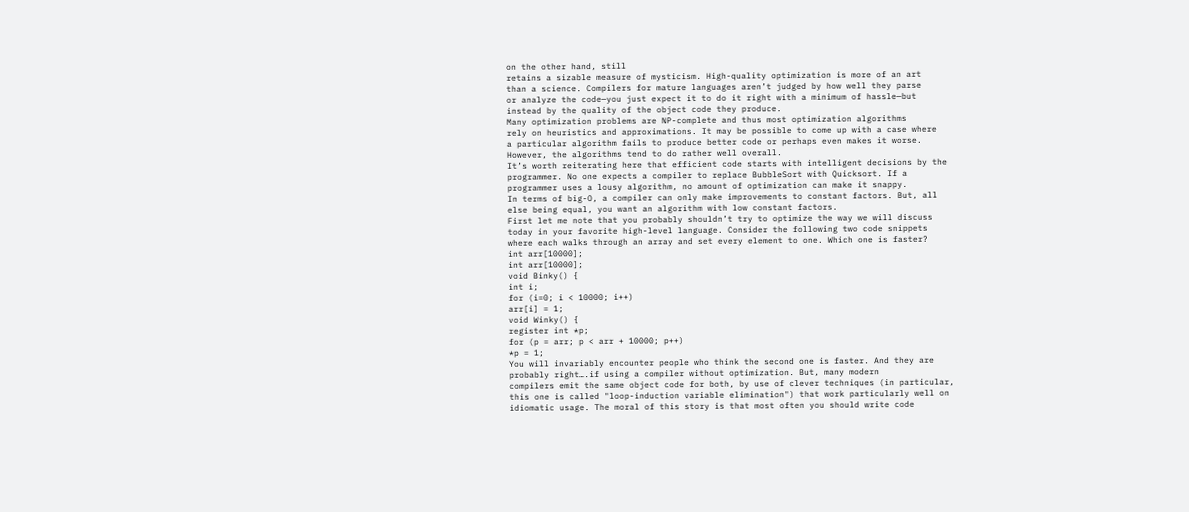on the other hand, still
retains a sizable measure of mysticism. High-quality optimization is more of an art
than a science. Compilers for mature languages aren’t judged by how well they parse
or analyze the code—you just expect it to do it right with a minimum of hassle—but
instead by the quality of the object code they produce.
Many optimization problems are NP-complete and thus most optimization algorithms
rely on heuristics and approximations. It may be possible to come up with a case where
a particular algorithm fails to produce better code or perhaps even makes it worse.
However, the algorithms tend to do rather well overall.
It’s worth reiterating here that efficient code starts with intelligent decisions by the
programmer. No one expects a compiler to replace BubbleSort with Quicksort. If a
programmer uses a lousy algorithm, no amount of optimization can make it snappy.
In terms of big-O, a compiler can only make improvements to constant factors. But, all
else being equal, you want an algorithm with low constant factors.
First let me note that you probably shouldn’t try to optimize the way we will discuss
today in your favorite high-level language. Consider the following two code snippets
where each walks through an array and set every element to one. Which one is faster?
int arr[10000];
int arr[10000];
void Binky() {
int i;
for (i=0; i < 10000; i++)
arr[i] = 1;
void Winky() {
register int *p;
for (p = arr; p < arr + 10000; p++)
*p = 1;
You will invariably encounter people who think the second one is faster. And they are
probably right….if using a compiler without optimization. But, many modern
compilers emit the same object code for both, by use of clever techniques (in particular,
this one is called "loop-induction variable elimination") that work particularly well on
idiomatic usage. The moral of this story is that most often you should write code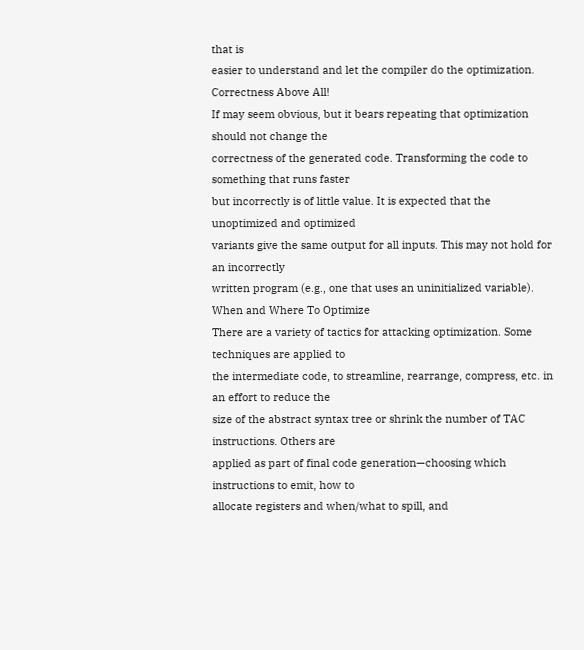that is
easier to understand and let the compiler do the optimization.
Correctness Above All!
If may seem obvious, but it bears repeating that optimization should not change the
correctness of the generated code. Transforming the code to something that runs faster
but incorrectly is of little value. It is expected that the unoptimized and optimized
variants give the same output for all inputs. This may not hold for an incorrectly
written program (e.g., one that uses an uninitialized variable).
When and Where To Optimize
There are a variety of tactics for attacking optimization. Some techniques are applied to
the intermediate code, to streamline, rearrange, compress, etc. in an effort to reduce the
size of the abstract syntax tree or shrink the number of TAC instructions. Others are
applied as part of final code generation—choosing which instructions to emit, how to
allocate registers and when/what to spill, and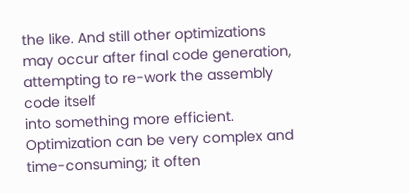the like. And still other optimizations
may occur after final code generation, attempting to re-work the assembly code itself
into something more efficient.
Optimization can be very complex and time-consuming; it often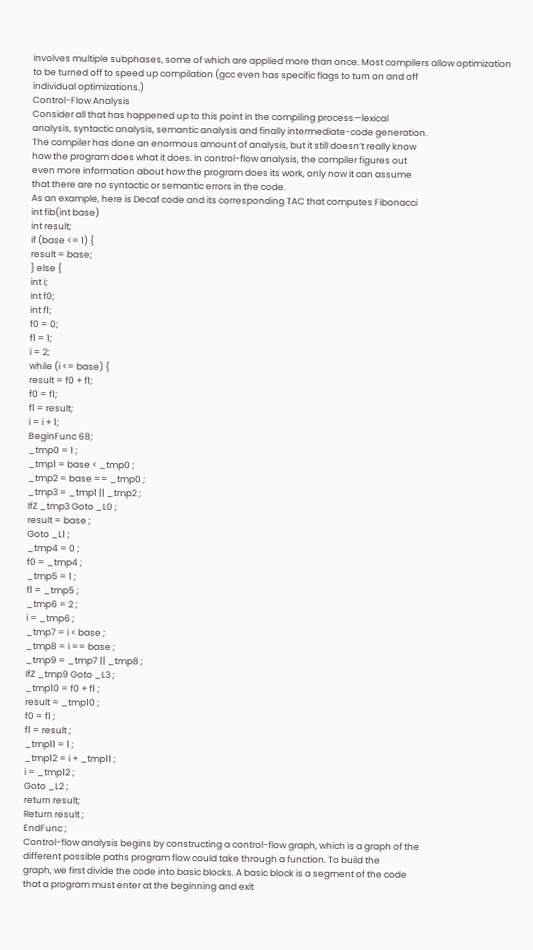involves multiple subphases, some of which are applied more than once. Most compilers allow optimization
to be turned off to speed up compilation (gcc even has specific flags to turn on and off
individual optimizations.)
Control-Flow Analysis
Consider all that has happened up to this point in the compiling process—lexical
analysis, syntactic analysis, semantic analysis and finally intermediate-code generation.
The compiler has done an enormous amount of analysis, but it still doesn’t really know
how the program does what it does. In control-flow analysis, the compiler figures out
even more information about how the program does its work, only now it can assume
that there are no syntactic or semantic errors in the code.
As an example, here is Decaf code and its corresponding TAC that computes Fibonacci
int fib(int base)
int result;
if (base <= 1) {
result = base;
} else {
int i;
int f0;
int f1;
f0 = 0;
f1 = 1;
i = 2;
while (i <= base) {
result = f0 + f1;
f0 = f1;
f1 = result;
i = i + 1;
BeginFunc 68;
_tmp0 = 1 ;
_tmp1 = base < _tmp0 ;
_tmp2 = base == _tmp0 ;
_tmp3 = _tmp1 || _tmp2 ;
IfZ _tmp3 Goto _L0 ;
result = base ;
Goto _L1 ;
_tmp4 = 0 ;
f0 = _tmp4 ;
_tmp5 = 1 ;
f1 = _tmp5 ;
_tmp6 = 2 ;
i = _tmp6 ;
_tmp7 = i < base ;
_tmp8 = i == base ;
_tmp9 = _tmp7 || _tmp8 ;
IfZ _tmp9 Goto _L3 ;
_tmp10 = f0 + f1 ;
result = _tmp10 ;
f0 = f1 ;
f1 = result ;
_tmp11 = 1 ;
_tmp12 = i + _tmp11 ;
i = _tmp12 ;
Goto _L2 ;
return result;
Return result ;
EndFunc ;
Control-flow analysis begins by constructing a control-flow graph, which is a graph of the
different possible paths program flow could take through a function. To build the
graph, we first divide the code into basic blocks. A basic block is a segment of the code
that a program must enter at the beginning and exit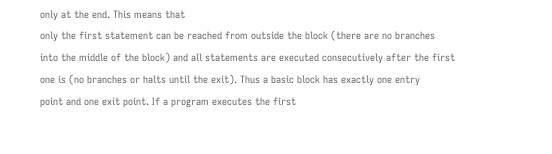only at the end. This means that
only the first statement can be reached from outside the block (there are no branches
into the middle of the block) and all statements are executed consecutively after the first
one is (no branches or halts until the exit). Thus a basic block has exactly one entry
point and one exit point. If a program executes the first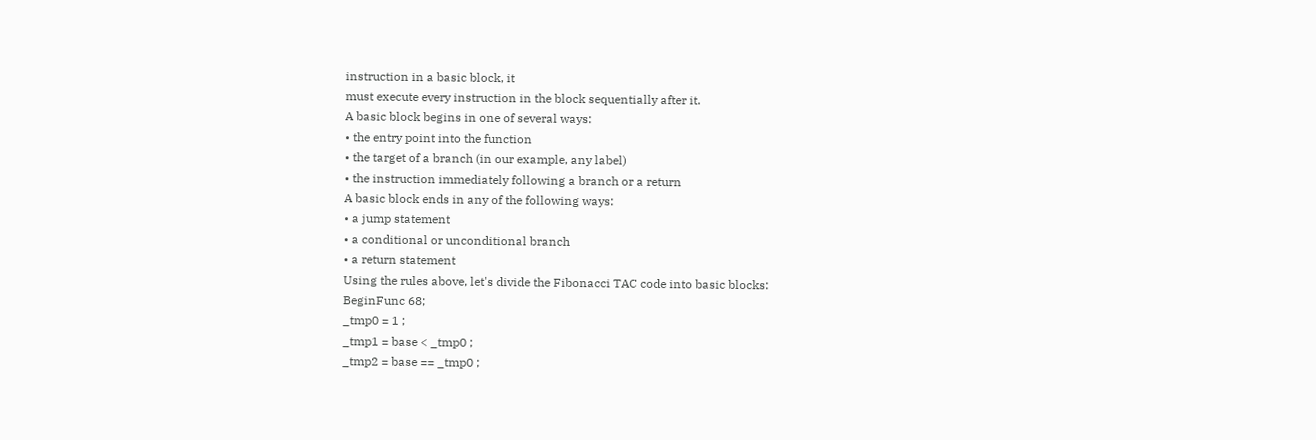instruction in a basic block, it
must execute every instruction in the block sequentially after it.
A basic block begins in one of several ways:
• the entry point into the function
• the target of a branch (in our example, any label)
• the instruction immediately following a branch or a return
A basic block ends in any of the following ways:
• a jump statement
• a conditional or unconditional branch
• a return statement
Using the rules above, let's divide the Fibonacci TAC code into basic blocks:
BeginFunc 68;
_tmp0 = 1 ;
_tmp1 = base < _tmp0 ;
_tmp2 = base == _tmp0 ;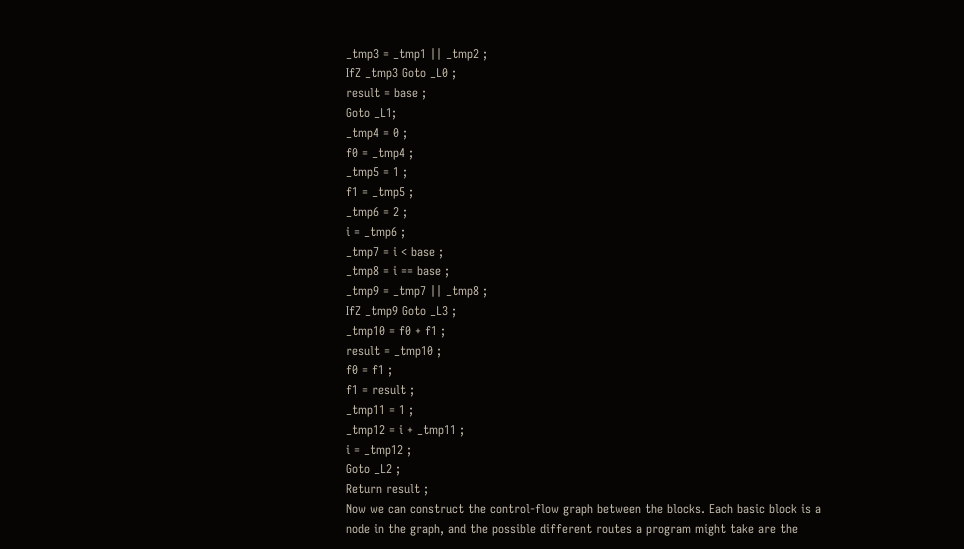_tmp3 = _tmp1 || _tmp2 ;
IfZ _tmp3 Goto _L0 ;
result = base ;
Goto _L1;
_tmp4 = 0 ;
f0 = _tmp4 ;
_tmp5 = 1 ;
f1 = _tmp5 ;
_tmp6 = 2 ;
i = _tmp6 ;
_tmp7 = i < base ;
_tmp8 = i == base ;
_tmp9 = _tmp7 || _tmp8 ;
IfZ _tmp9 Goto _L3 ;
_tmp10 = f0 + f1 ;
result = _tmp10 ;
f0 = f1 ;
f1 = result ;
_tmp11 = 1 ;
_tmp12 = i + _tmp11 ;
i = _tmp12 ;
Goto _L2 ;
Return result ;
Now we can construct the control-flow graph between the blocks. Each basic block is a
node in the graph, and the possible different routes a program might take are the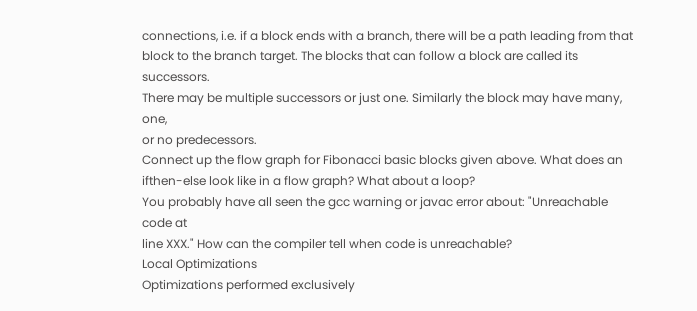connections, i.e. if a block ends with a branch, there will be a path leading from that
block to the branch target. The blocks that can follow a block are called its successors.
There may be multiple successors or just one. Similarly the block may have many, one,
or no predecessors.
Connect up the flow graph for Fibonacci basic blocks given above. What does an ifthen-else look like in a flow graph? What about a loop?
You probably have all seen the gcc warning or javac error about: "Unreachable code at
line XXX." How can the compiler tell when code is unreachable?
Local Optimizations
Optimizations performed exclusively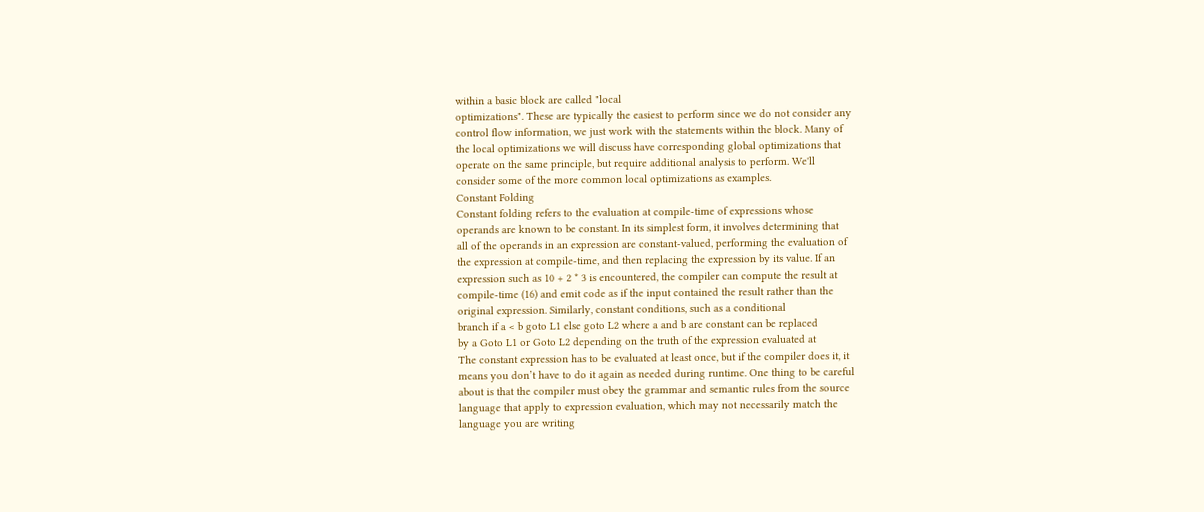within a basic block are called "local
optimizations". These are typically the easiest to perform since we do not consider any
control flow information, we just work with the statements within the block. Many of
the local optimizations we will discuss have corresponding global optimizations that
operate on the same principle, but require additional analysis to perform. We'll
consider some of the more common local optimizations as examples.
Constant Folding
Constant folding refers to the evaluation at compile-time of expressions whose
operands are known to be constant. In its simplest form, it involves determining that
all of the operands in an expression are constant-valued, performing the evaluation of
the expression at compile-time, and then replacing the expression by its value. If an
expression such as 10 + 2 * 3 is encountered, the compiler can compute the result at
compile-time (16) and emit code as if the input contained the result rather than the
original expression. Similarly, constant conditions, such as a conditional
branch if a < b goto L1 else goto L2 where a and b are constant can be replaced
by a Goto L1 or Goto L2 depending on the truth of the expression evaluated at
The constant expression has to be evaluated at least once, but if the compiler does it, it
means you don’t have to do it again as needed during runtime. One thing to be careful
about is that the compiler must obey the grammar and semantic rules from the source
language that apply to expression evaluation, which may not necessarily match the
language you are writing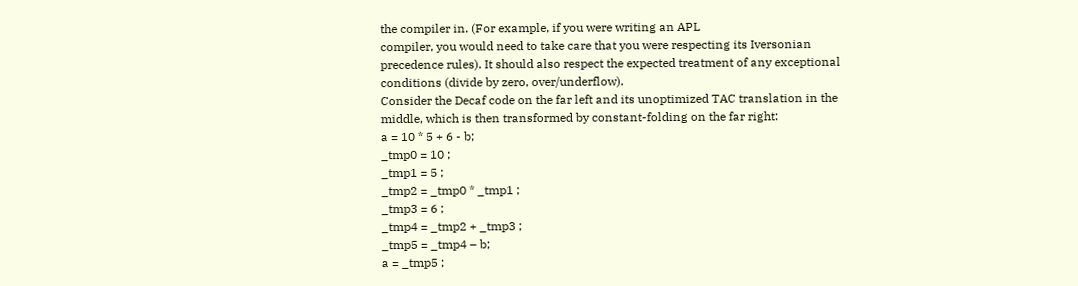the compiler in. (For example, if you were writing an APL
compiler, you would need to take care that you were respecting its Iversonian
precedence rules). It should also respect the expected treatment of any exceptional
conditions (divide by zero, over/underflow).
Consider the Decaf code on the far left and its unoptimized TAC translation in the
middle, which is then transformed by constant-folding on the far right:
a = 10 * 5 + 6 - b;
_tmp0 = 10 ;
_tmp1 = 5 ;
_tmp2 = _tmp0 * _tmp1 ;
_tmp3 = 6 ;
_tmp4 = _tmp2 + _tmp3 ;
_tmp5 = _tmp4 – b;
a = _tmp5 ;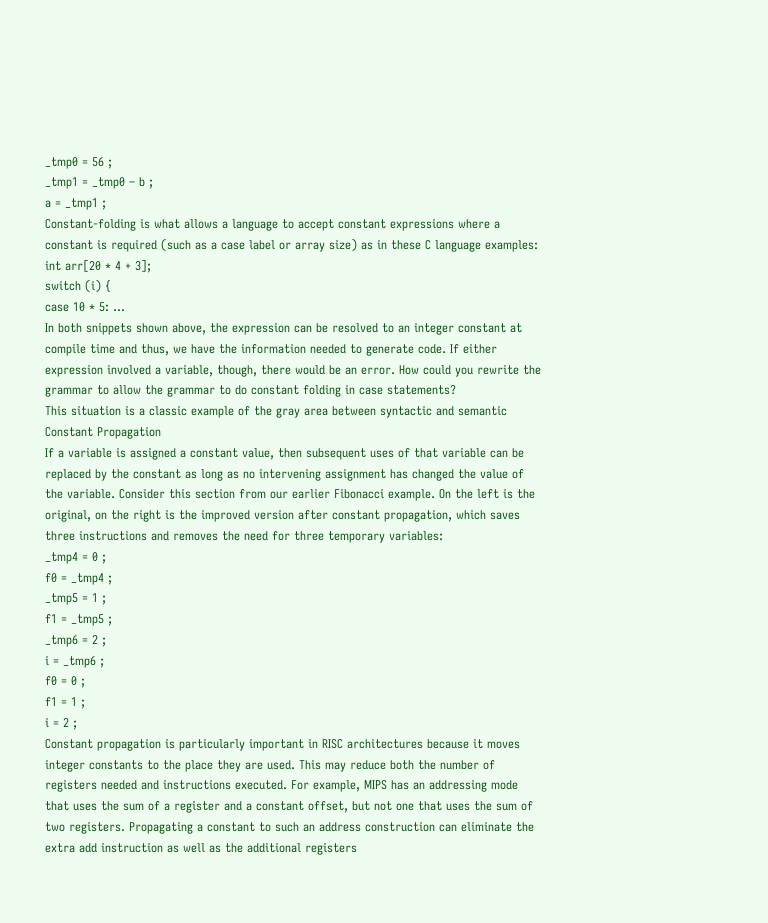_tmp0 = 56 ;
_tmp1 = _tmp0 – b ;
a = _tmp1 ;
Constant-folding is what allows a language to accept constant expressions where a
constant is required (such as a case label or array size) as in these C language examples:
int arr[20 * 4 + 3];
switch (i) {
case 10 * 5: ...
In both snippets shown above, the expression can be resolved to an integer constant at
compile time and thus, we have the information needed to generate code. If either
expression involved a variable, though, there would be an error. How could you rewrite the grammar to allow the grammar to do constant folding in case statements?
This situation is a classic example of the gray area between syntactic and semantic
Constant Propagation
If a variable is assigned a constant value, then subsequent uses of that variable can be
replaced by the constant as long as no intervening assignment has changed the value of
the variable. Consider this section from our earlier Fibonacci example. On the left is the
original, on the right is the improved version after constant propagation, which saves
three instructions and removes the need for three temporary variables:
_tmp4 = 0 ;
f0 = _tmp4 ;
_tmp5 = 1 ;
f1 = _tmp5 ;
_tmp6 = 2 ;
i = _tmp6 ;
f0 = 0 ;
f1 = 1 ;
i = 2 ;
Constant propagation is particularly important in RISC architectures because it moves
integer constants to the place they are used. This may reduce both the number of
registers needed and instructions executed. For example, MIPS has an addressing mode
that uses the sum of a register and a constant offset, but not one that uses the sum of
two registers. Propagating a constant to such an address construction can eliminate the
extra add instruction as well as the additional registers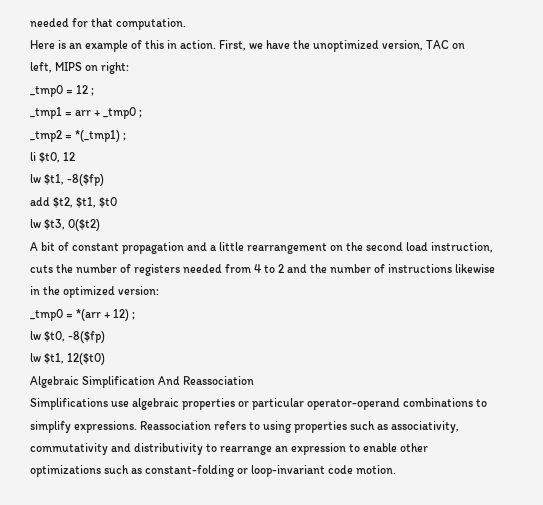needed for that computation.
Here is an example of this in action. First, we have the unoptimized version, TAC on
left, MIPS on right:
_tmp0 = 12 ;
_tmp1 = arr + _tmp0 ;
_tmp2 = *(_tmp1) ;
li $t0, 12
lw $t1, -8($fp)
add $t2, $t1, $t0
lw $t3, 0($t2)
A bit of constant propagation and a little rearrangement on the second load instruction,
cuts the number of registers needed from 4 to 2 and the number of instructions likewise
in the optimized version:
_tmp0 = *(arr + 12) ;
lw $t0, -8($fp)
lw $t1, 12($t0)
Algebraic Simplification And Reassociation
Simplifications use algebraic properties or particular operator-operand combinations to
simplify expressions. Reassociation refers to using properties such as associativity,
commutativity and distributivity to rearrange an expression to enable other
optimizations such as constant-folding or loop-invariant code motion.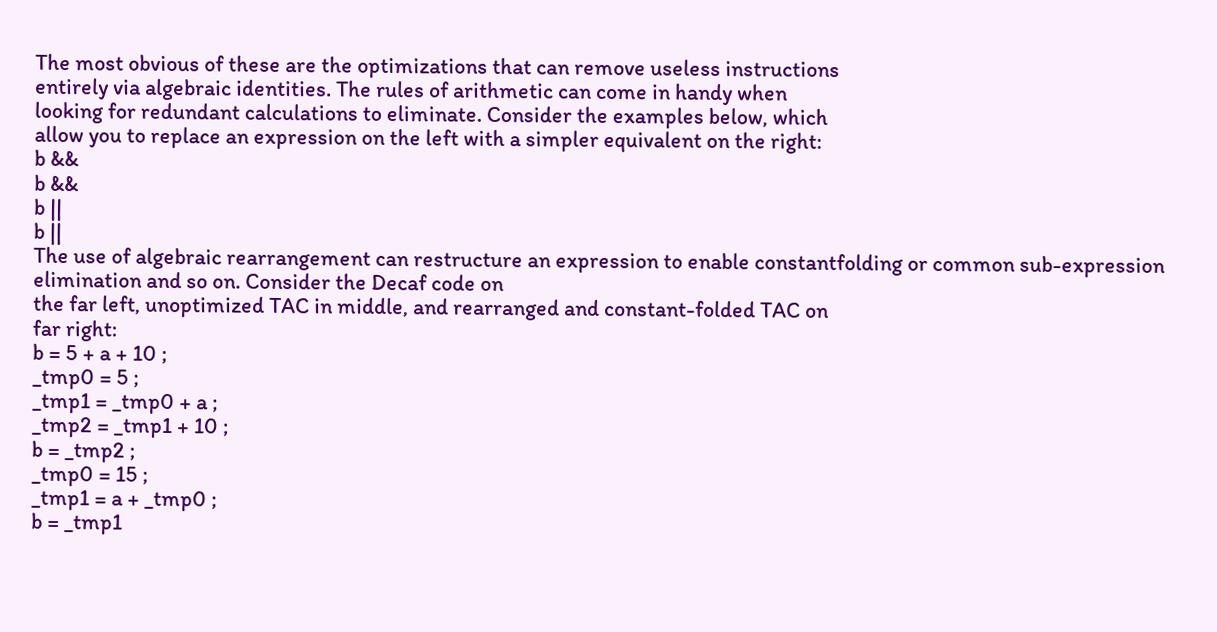The most obvious of these are the optimizations that can remove useless instructions
entirely via algebraic identities. The rules of arithmetic can come in handy when
looking for redundant calculations to eliminate. Consider the examples below, which
allow you to replace an expression on the left with a simpler equivalent on the right:
b &&
b &&
b ||
b ||
The use of algebraic rearrangement can restructure an expression to enable constantfolding or common sub-expression elimination and so on. Consider the Decaf code on
the far left, unoptimized TAC in middle, and rearranged and constant-folded TAC on
far right:
b = 5 + a + 10 ;
_tmp0 = 5 ;
_tmp1 = _tmp0 + a ;
_tmp2 = _tmp1 + 10 ;
b = _tmp2 ;
_tmp0 = 15 ;
_tmp1 = a + _tmp0 ;
b = _tmp1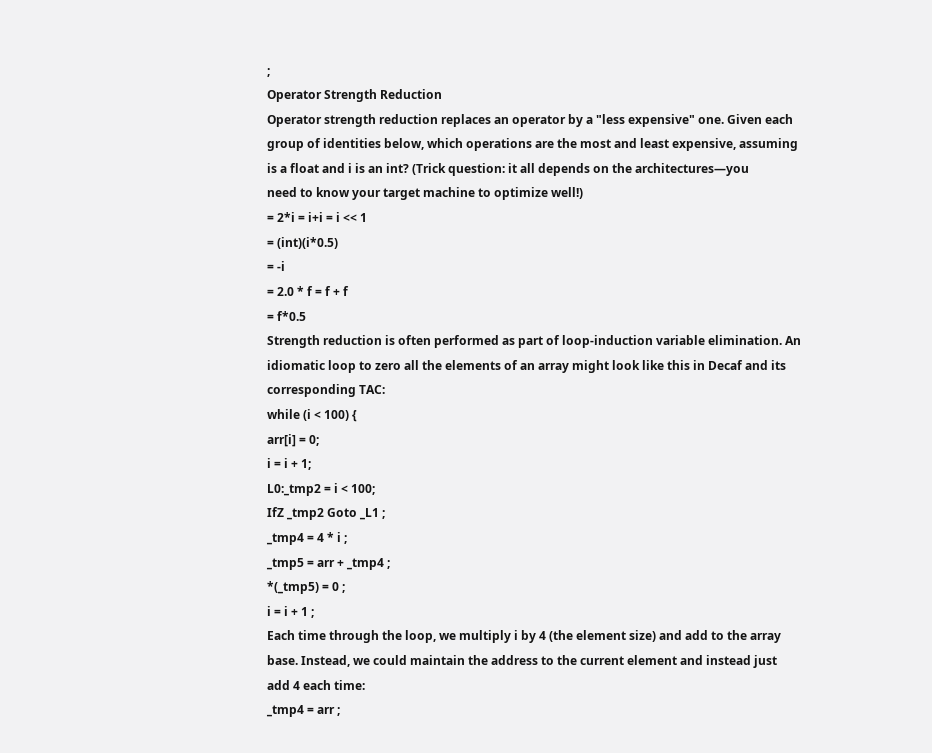;
Operator Strength Reduction
Operator strength reduction replaces an operator by a "less expensive" one. Given each
group of identities below, which operations are the most and least expensive, assuming
is a float and i is an int? (Trick question: it all depends on the architectures—you
need to know your target machine to optimize well!)
= 2*i = i+i = i << 1
= (int)(i*0.5)
= -i
= 2.0 * f = f + f
= f*0.5
Strength reduction is often performed as part of loop-induction variable elimination. An
idiomatic loop to zero all the elements of an array might look like this in Decaf and its
corresponding TAC:
while (i < 100) {
arr[i] = 0;
i = i + 1;
L0:_tmp2 = i < 100;
IfZ _tmp2 Goto _L1 ;
_tmp4 = 4 * i ;
_tmp5 = arr + _tmp4 ;
*(_tmp5) = 0 ;
i = i + 1 ;
Each time through the loop, we multiply i by 4 (the element size) and add to the array
base. Instead, we could maintain the address to the current element and instead just
add 4 each time:
_tmp4 = arr ;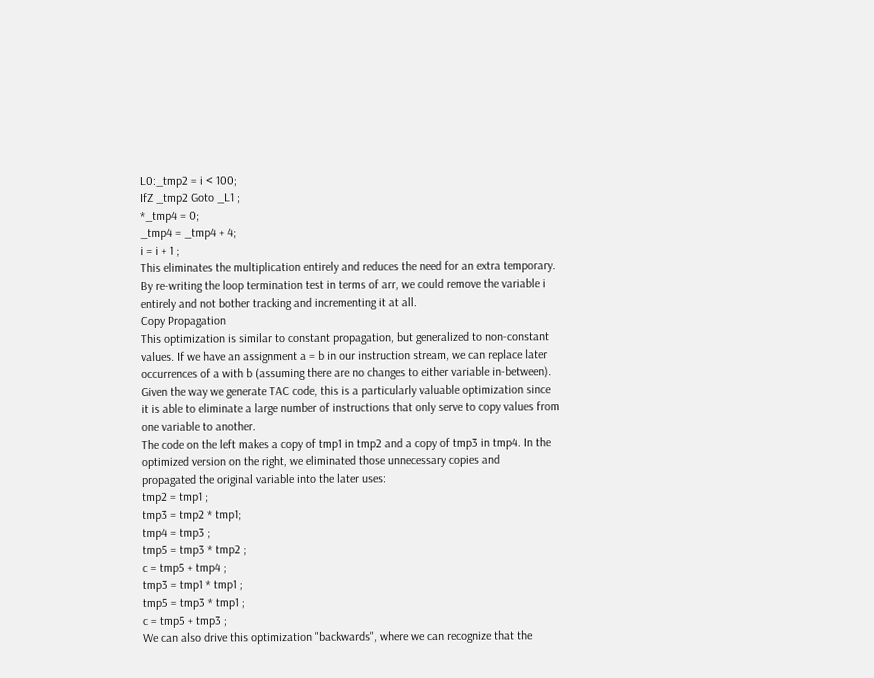L0:_tmp2 = i < 100;
IfZ _tmp2 Goto _L1 ;
*_tmp4 = 0;
_tmp4 = _tmp4 + 4;
i = i + 1 ;
This eliminates the multiplication entirely and reduces the need for an extra temporary.
By re-writing the loop termination test in terms of arr, we could remove the variable i
entirely and not bother tracking and incrementing it at all.
Copy Propagation
This optimization is similar to constant propagation, but generalized to non-constant
values. If we have an assignment a = b in our instruction stream, we can replace later
occurrences of a with b (assuming there are no changes to either variable in-between).
Given the way we generate TAC code, this is a particularly valuable optimization since
it is able to eliminate a large number of instructions that only serve to copy values from
one variable to another.
The code on the left makes a copy of tmp1 in tmp2 and a copy of tmp3 in tmp4. In the
optimized version on the right, we eliminated those unnecessary copies and
propagated the original variable into the later uses:
tmp2 = tmp1 ;
tmp3 = tmp2 * tmp1;
tmp4 = tmp3 ;
tmp5 = tmp3 * tmp2 ;
c = tmp5 + tmp4 ;
tmp3 = tmp1 * tmp1 ;
tmp5 = tmp3 * tmp1 ;
c = tmp5 + tmp3 ;
We can also drive this optimization "backwards", where we can recognize that the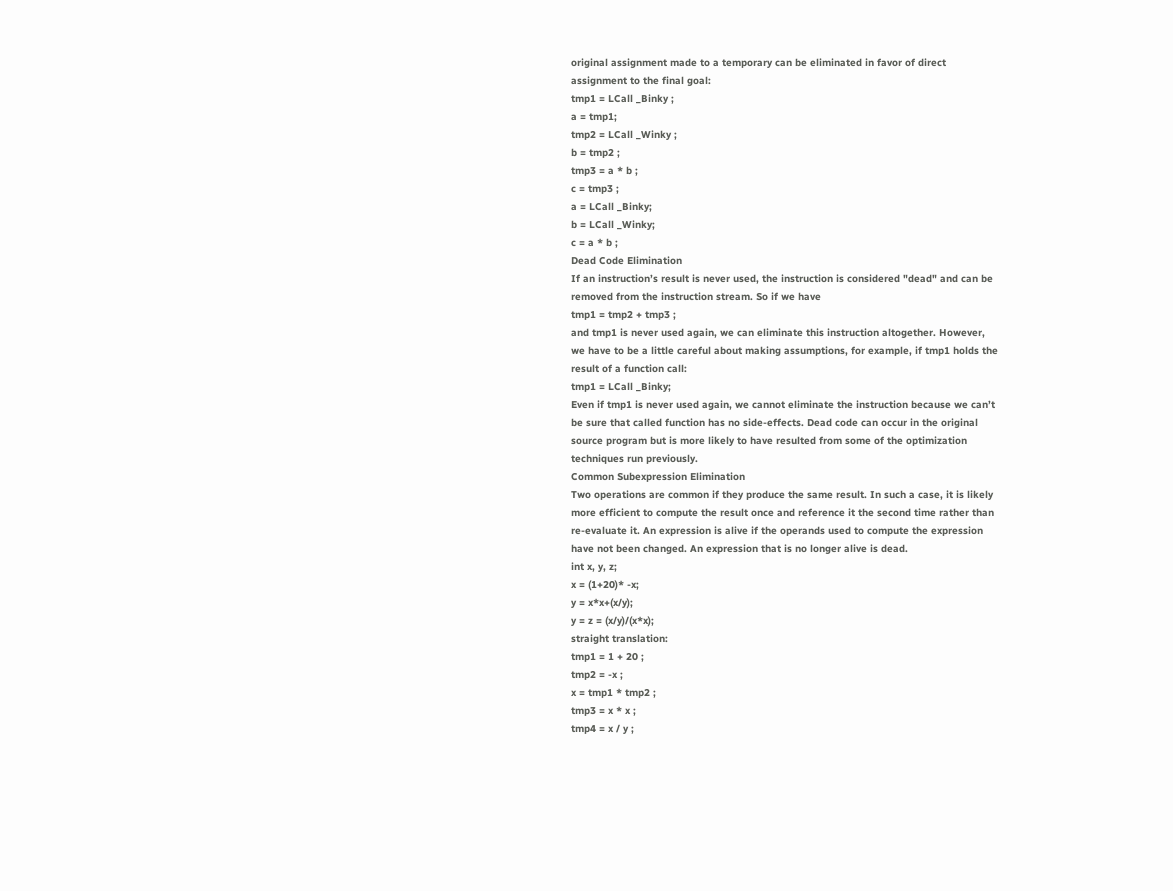original assignment made to a temporary can be eliminated in favor of direct
assignment to the final goal:
tmp1 = LCall _Binky ;
a = tmp1;
tmp2 = LCall _Winky ;
b = tmp2 ;
tmp3 = a * b ;
c = tmp3 ;
a = LCall _Binky;
b = LCall _Winky;
c = a * b ;
Dead Code Elimination
If an instruction’s result is never used, the instruction is considered "dead" and can be
removed from the instruction stream. So if we have
tmp1 = tmp2 + tmp3 ;
and tmp1 is never used again, we can eliminate this instruction altogether. However,
we have to be a little careful about making assumptions, for example, if tmp1 holds the
result of a function call:
tmp1 = LCall _Binky;
Even if tmp1 is never used again, we cannot eliminate the instruction because we can’t
be sure that called function has no side-effects. Dead code can occur in the original
source program but is more likely to have resulted from some of the optimization
techniques run previously.
Common Subexpression Elimination
Two operations are common if they produce the same result. In such a case, it is likely
more efficient to compute the result once and reference it the second time rather than
re-evaluate it. An expression is alive if the operands used to compute the expression
have not been changed. An expression that is no longer alive is dead.
int x, y, z;
x = (1+20)* -x;
y = x*x+(x/y);
y = z = (x/y)/(x*x);
straight translation:
tmp1 = 1 + 20 ;
tmp2 = -x ;
x = tmp1 * tmp2 ;
tmp3 = x * x ;
tmp4 = x / y ;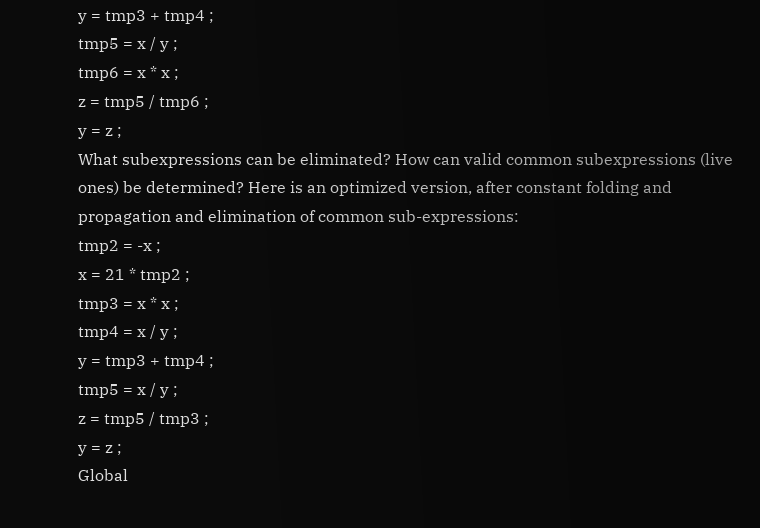y = tmp3 + tmp4 ;
tmp5 = x / y ;
tmp6 = x * x ;
z = tmp5 / tmp6 ;
y = z ;
What subexpressions can be eliminated? How can valid common subexpressions (live
ones) be determined? Here is an optimized version, after constant folding and
propagation and elimination of common sub-expressions:
tmp2 = -x ;
x = 21 * tmp2 ;
tmp3 = x * x ;
tmp4 = x / y ;
y = tmp3 + tmp4 ;
tmp5 = x / y ;
z = tmp5 / tmp3 ;
y = z ;
Global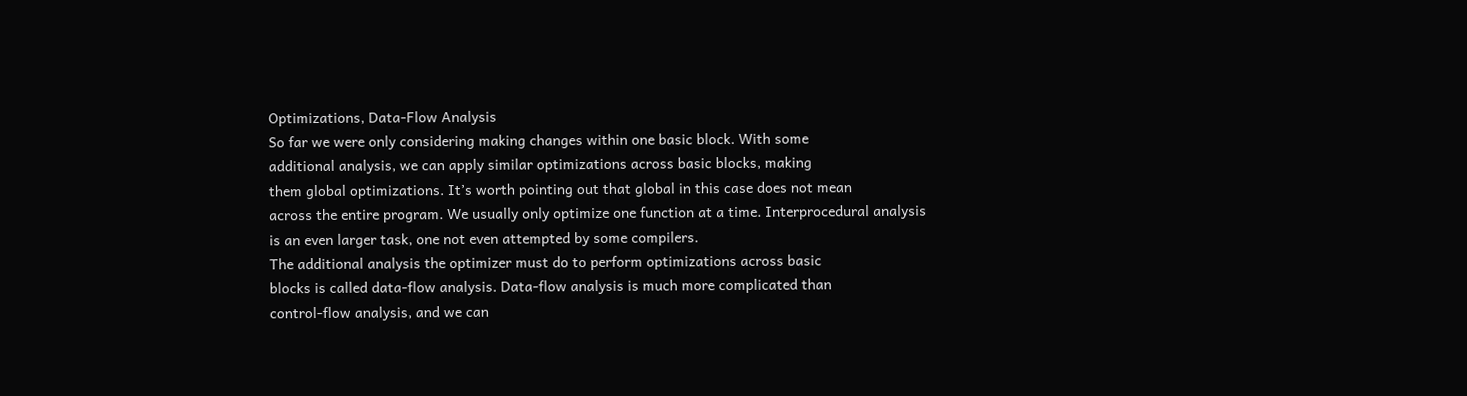Optimizations, Data-Flow Analysis
So far we were only considering making changes within one basic block. With some
additional analysis, we can apply similar optimizations across basic blocks, making
them global optimizations. It’s worth pointing out that global in this case does not mean
across the entire program. We usually only optimize one function at a time. Interprocedural analysis is an even larger task, one not even attempted by some compilers.
The additional analysis the optimizer must do to perform optimizations across basic
blocks is called data-flow analysis. Data-flow analysis is much more complicated than
control-flow analysis, and we can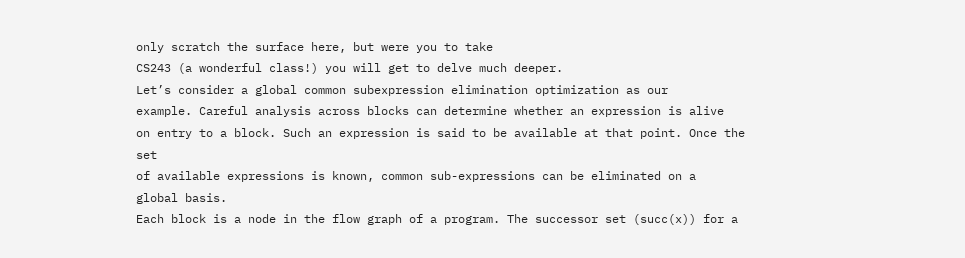only scratch the surface here, but were you to take
CS243 (a wonderful class!) you will get to delve much deeper.
Let’s consider a global common subexpression elimination optimization as our
example. Careful analysis across blocks can determine whether an expression is alive
on entry to a block. Such an expression is said to be available at that point. Once the set
of available expressions is known, common sub-expressions can be eliminated on a
global basis.
Each block is a node in the flow graph of a program. The successor set (succ(x)) for a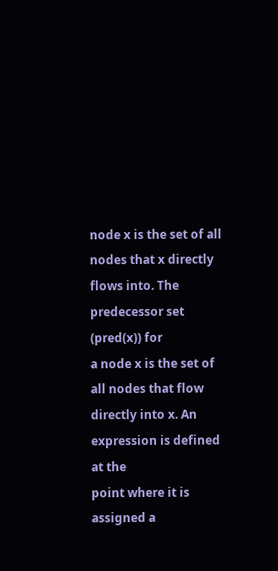node x is the set of all nodes that x directly flows into. The predecessor set (pred(x)) for
a node x is the set of all nodes that flow directly into x. An expression is defined at the
point where it is assigned a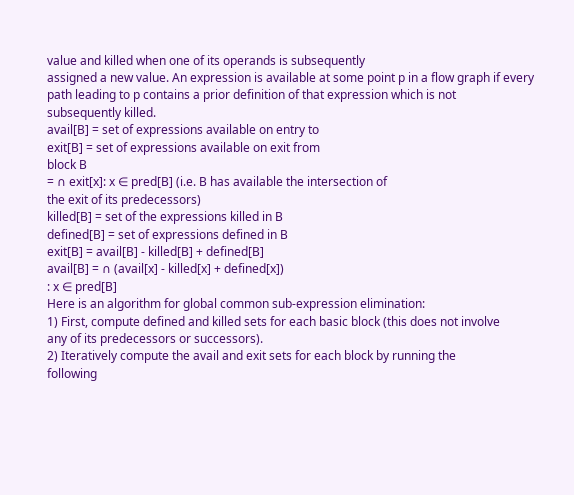value and killed when one of its operands is subsequently
assigned a new value. An expression is available at some point p in a flow graph if every
path leading to p contains a prior definition of that expression which is not
subsequently killed.
avail[B] = set of expressions available on entry to
exit[B] = set of expressions available on exit from
block B
= ∩ exit[x]: x ∈ pred[B] (i.e. B has available the intersection of
the exit of its predecessors)
killed[B] = set of the expressions killed in B
defined[B] = set of expressions defined in B
exit[B] = avail[B] - killed[B] + defined[B]
avail[B] = ∩ (avail[x] - killed[x] + defined[x])
: x ∈ pred[B]
Here is an algorithm for global common sub-expression elimination:
1) First, compute defined and killed sets for each basic block (this does not involve
any of its predecessors or successors).
2) Iteratively compute the avail and exit sets for each block by running the
following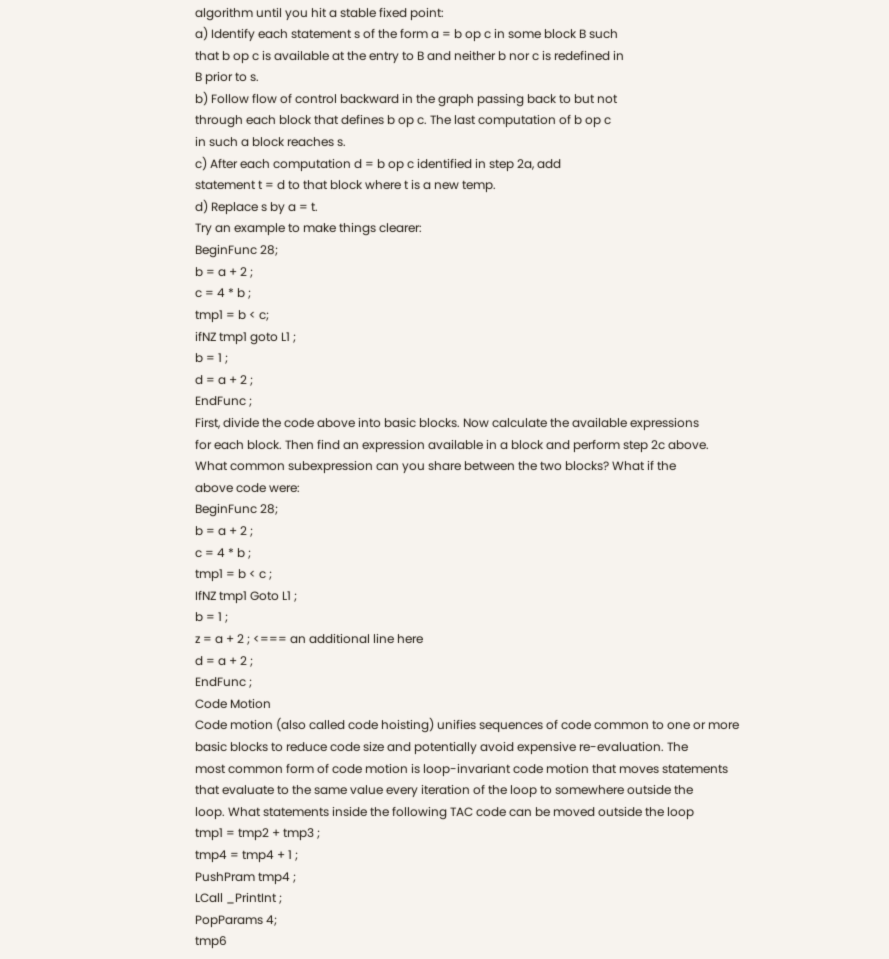algorithm until you hit a stable fixed point:
a) Identify each statement s of the form a = b op c in some block B such
that b op c is available at the entry to B and neither b nor c is redefined in
B prior to s.
b) Follow flow of control backward in the graph passing back to but not
through each block that defines b op c. The last computation of b op c
in such a block reaches s.
c) After each computation d = b op c identified in step 2a, add
statement t = d to that block where t is a new temp.
d) Replace s by a = t.
Try an example to make things clearer:
BeginFunc 28;
b = a + 2 ;
c = 4 * b ;
tmp1 = b < c;
ifNZ tmp1 goto L1 ;
b = 1 ;
d = a + 2 ;
EndFunc ;
First, divide the code above into basic blocks. Now calculate the available expressions
for each block. Then find an expression available in a block and perform step 2c above.
What common subexpression can you share between the two blocks? What if the
above code were:
BeginFunc 28;
b = a + 2 ;
c = 4 * b ;
tmp1 = b < c ;
IfNZ tmp1 Goto L1 ;
b = 1 ;
z = a + 2 ; <=== an additional line here
d = a + 2 ;
EndFunc ;
Code Motion
Code motion (also called code hoisting) unifies sequences of code common to one or more
basic blocks to reduce code size and potentially avoid expensive re-evaluation. The
most common form of code motion is loop-invariant code motion that moves statements
that evaluate to the same value every iteration of the loop to somewhere outside the
loop. What statements inside the following TAC code can be moved outside the loop
tmp1 = tmp2 + tmp3 ;
tmp4 = tmp4 + 1 ;
PushPram tmp4 ;
LCall _PrintInt ;
PopParams 4;
tmp6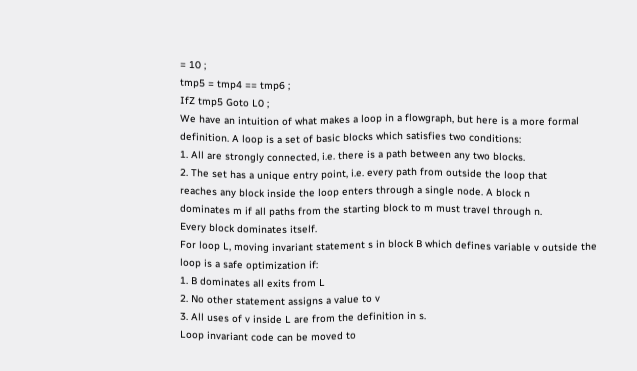= 10 ;
tmp5 = tmp4 == tmp6 ;
IfZ tmp5 Goto L0 ;
We have an intuition of what makes a loop in a flowgraph, but here is a more formal
definition. A loop is a set of basic blocks which satisfies two conditions:
1. All are strongly connected, i.e. there is a path between any two blocks.
2. The set has a unique entry point, i.e. every path from outside the loop that
reaches any block inside the loop enters through a single node. A block n
dominates m if all paths from the starting block to m must travel through n.
Every block dominates itself.
For loop L, moving invariant statement s in block B which defines variable v outside the
loop is a safe optimization if:
1. B dominates all exits from L
2. No other statement assigns a value to v
3. All uses of v inside L are from the definition in s.
Loop invariant code can be moved to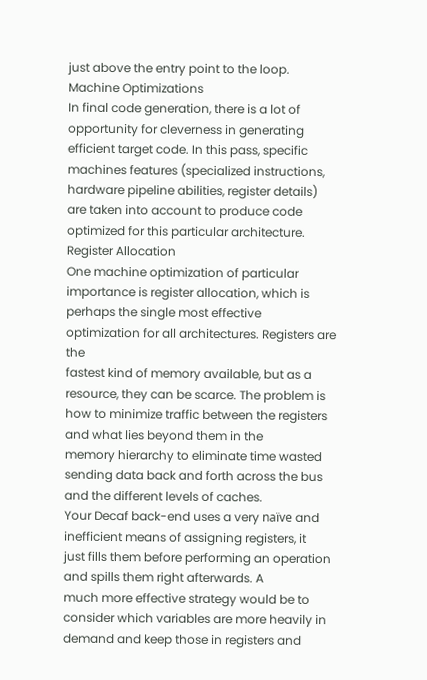just above the entry point to the loop.
Machine Optimizations
In final code generation, there is a lot of opportunity for cleverness in generating
efficient target code. In this pass, specific machines features (specialized instructions,
hardware pipeline abilities, register details) are taken into account to produce code
optimized for this particular architecture.
Register Allocation
One machine optimization of particular importance is register allocation, which is
perhaps the single most effective optimization for all architectures. Registers are the
fastest kind of memory available, but as a resource, they can be scarce. The problem is
how to minimize traffic between the registers and what lies beyond them in the
memory hierarchy to eliminate time wasted sending data back and forth across the bus
and the different levels of caches.
Your Decaf back-end uses a very naïve and inefficient means of assigning registers, it
just fills them before performing an operation and spills them right afterwards. A
much more effective strategy would be to consider which variables are more heavily in
demand and keep those in registers and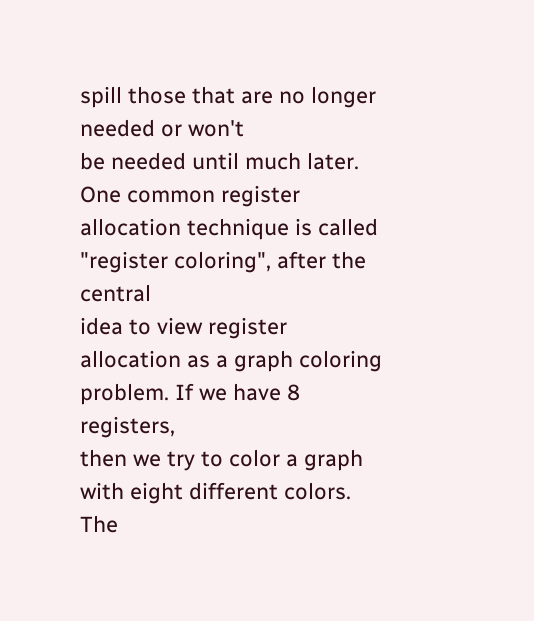spill those that are no longer needed or won't
be needed until much later.
One common register allocation technique is called "register coloring", after the central
idea to view register allocation as a graph coloring problem. If we have 8 registers,
then we try to color a graph with eight different colors. The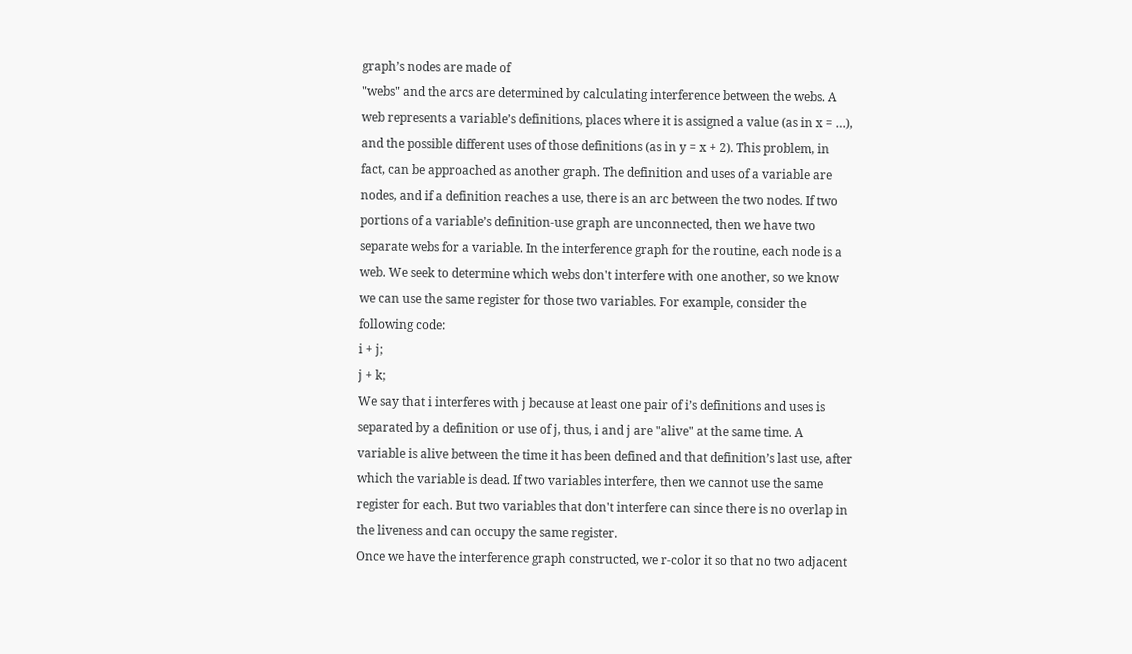graph’s nodes are made of
"webs" and the arcs are determined by calculating interference between the webs. A
web represents a variable’s definitions, places where it is assigned a value (as in x = …),
and the possible different uses of those definitions (as in y = x + 2). This problem, in
fact, can be approached as another graph. The definition and uses of a variable are
nodes, and if a definition reaches a use, there is an arc between the two nodes. If two
portions of a variable’s definition-use graph are unconnected, then we have two
separate webs for a variable. In the interference graph for the routine, each node is a
web. We seek to determine which webs don't interfere with one another, so we know
we can use the same register for those two variables. For example, consider the
following code:
i + j;
j + k;
We say that i interferes with j because at least one pair of i’s definitions and uses is
separated by a definition or use of j, thus, i and j are "alive" at the same time. A
variable is alive between the time it has been defined and that definition’s last use, after
which the variable is dead. If two variables interfere, then we cannot use the same
register for each. But two variables that don't interfere can since there is no overlap in
the liveness and can occupy the same register.
Once we have the interference graph constructed, we r-color it so that no two adjacent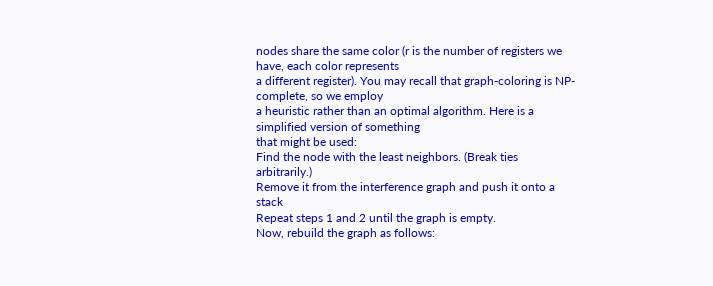nodes share the same color (r is the number of registers we have, each color represents
a different register). You may recall that graph-coloring is NP-complete, so we employ
a heuristic rather than an optimal algorithm. Here is a simplified version of something
that might be used:
Find the node with the least neighbors. (Break ties arbitrarily.)
Remove it from the interference graph and push it onto a stack
Repeat steps 1 and 2 until the graph is empty.
Now, rebuild the graph as follows: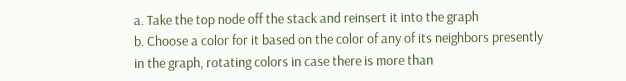a. Take the top node off the stack and reinsert it into the graph
b. Choose a color for it based on the color of any of its neighbors presently
in the graph, rotating colors in case there is more than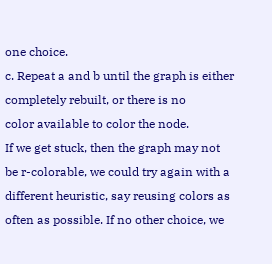one choice.
c. Repeat a and b until the graph is either completely rebuilt, or there is no
color available to color the node.
If we get stuck, then the graph may not be r-colorable, we could try again with a
different heuristic, say reusing colors as often as possible. If no other choice, we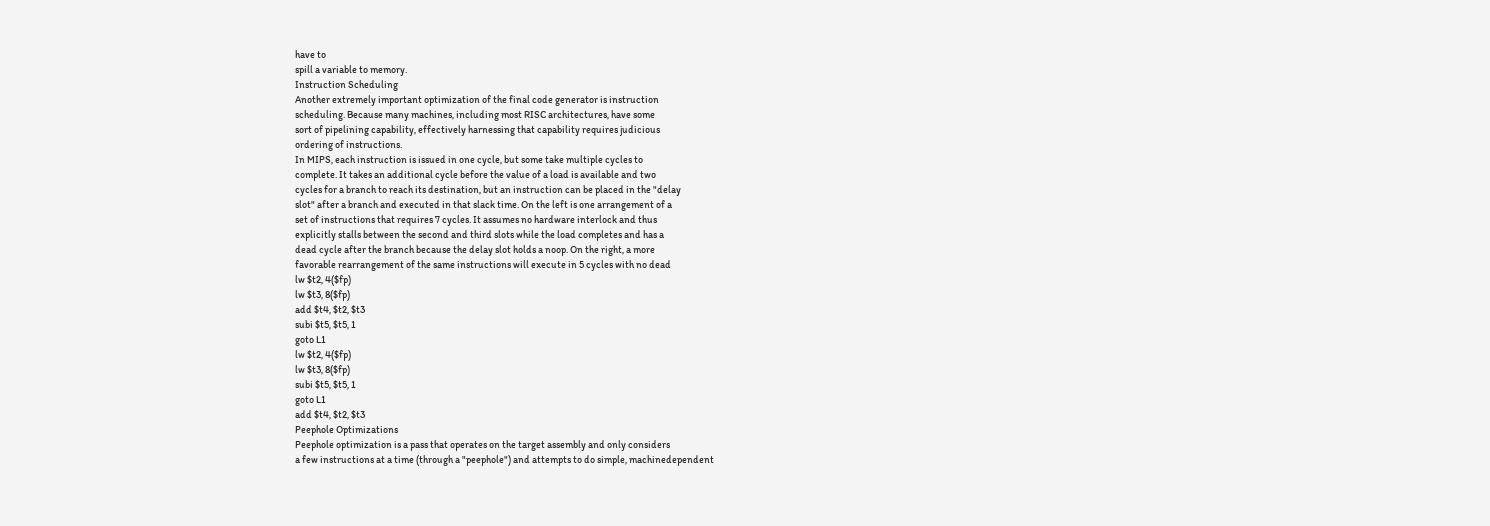have to
spill a variable to memory.
Instruction Scheduling
Another extremely important optimization of the final code generator is instruction
scheduling. Because many machines, including most RISC architectures, have some
sort of pipelining capability, effectively harnessing that capability requires judicious
ordering of instructions.
In MIPS, each instruction is issued in one cycle, but some take multiple cycles to
complete. It takes an additional cycle before the value of a load is available and two
cycles for a branch to reach its destination, but an instruction can be placed in the "delay
slot" after a branch and executed in that slack time. On the left is one arrangement of a
set of instructions that requires 7 cycles. It assumes no hardware interlock and thus
explicitly stalls between the second and third slots while the load completes and has a
dead cycle after the branch because the delay slot holds a noop. On the right, a more
favorable rearrangement of the same instructions will execute in 5 cycles with no dead
lw $t2, 4($fp)
lw $t3, 8($fp)
add $t4, $t2, $t3
subi $t5, $t5, 1
goto L1
lw $t2, 4($fp)
lw $t3, 8($fp)
subi $t5, $t5, 1
goto L1
add $t4, $t2, $t3
Peephole Optimizations
Peephole optimization is a pass that operates on the target assembly and only considers
a few instructions at a time (through a "peephole") and attempts to do simple, machinedependent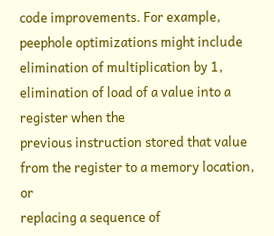code improvements. For example, peephole optimizations might include
elimination of multiplication by 1, elimination of load of a value into a register when the
previous instruction stored that value from the register to a memory location, or
replacing a sequence of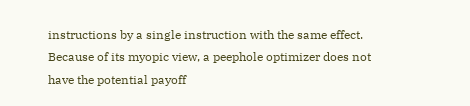instructions by a single instruction with the same effect.
Because of its myopic view, a peephole optimizer does not have the potential payoff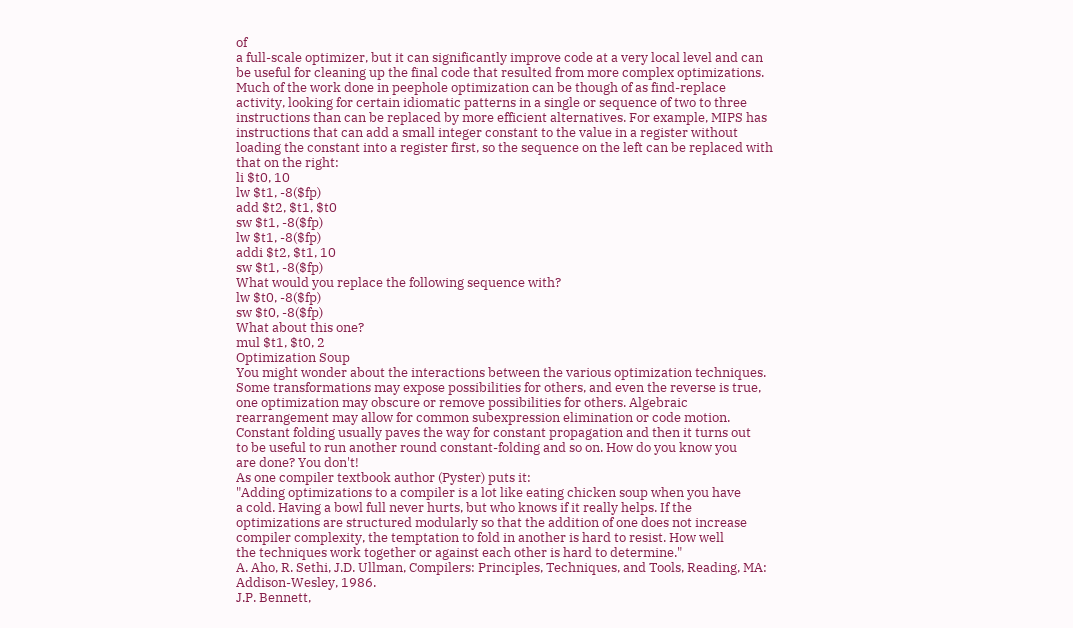of
a full-scale optimizer, but it can significantly improve code at a very local level and can
be useful for cleaning up the final code that resulted from more complex optimizations.
Much of the work done in peephole optimization can be though of as find-replace
activity, looking for certain idiomatic patterns in a single or sequence of two to three
instructions than can be replaced by more efficient alternatives. For example, MIPS has
instructions that can add a small integer constant to the value in a register without
loading the constant into a register first, so the sequence on the left can be replaced with
that on the right:
li $t0, 10
lw $t1, -8($fp)
add $t2, $t1, $t0
sw $t1, -8($fp)
lw $t1, -8($fp)
addi $t2, $t1, 10
sw $t1, -8($fp)
What would you replace the following sequence with?
lw $t0, -8($fp)
sw $t0, -8($fp)
What about this one?
mul $t1, $t0, 2
Optimization Soup
You might wonder about the interactions between the various optimization techniques.
Some transformations may expose possibilities for others, and even the reverse is true,
one optimization may obscure or remove possibilities for others. Algebraic
rearrangement may allow for common subexpression elimination or code motion.
Constant folding usually paves the way for constant propagation and then it turns out
to be useful to run another round constant-folding and so on. How do you know you
are done? You don't!
As one compiler textbook author (Pyster) puts it:
"Adding optimizations to a compiler is a lot like eating chicken soup when you have
a cold. Having a bowl full never hurts, but who knows if it really helps. If the
optimizations are structured modularly so that the addition of one does not increase
compiler complexity, the temptation to fold in another is hard to resist. How well
the techniques work together or against each other is hard to determine."
A. Aho, R. Sethi, J.D. Ullman, Compilers: Principles, Techniques, and Tools, Reading, MA:
Addison-Wesley, 1986.
J.P. Bennett,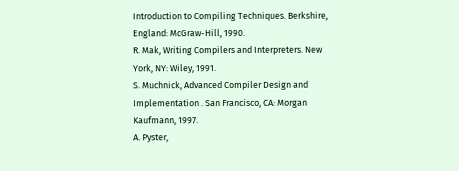Introduction to Compiling Techniques. Berkshire, England: McGraw-Hill, 1990.
R. Mak, Writing Compilers and Interpreters. New York, NY: Wiley, 1991.
S. Muchnick, Advanced Compiler Design and Implementation . San Francisco, CA: Morgan
Kaufmann, 1997.
A. Pyster,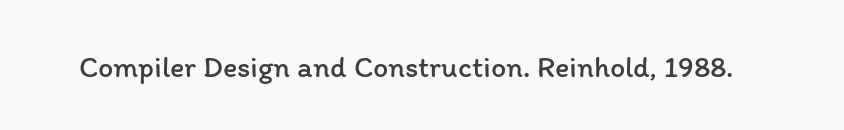Compiler Design and Construction. Reinhold, 1988.